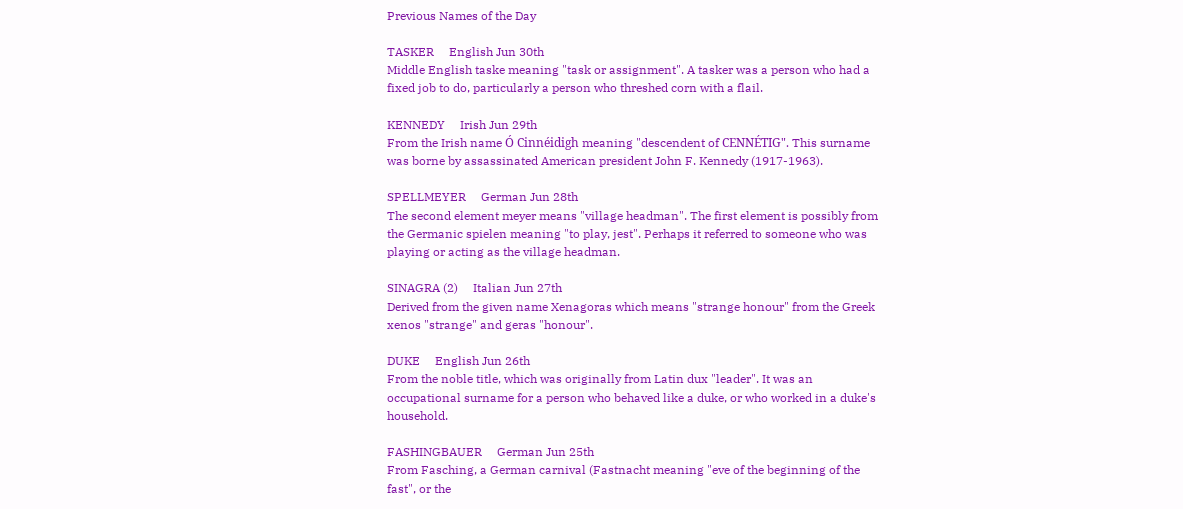Previous Names of the Day

TASKER     English Jun 30th
Middle English taske meaning "task or assignment". A tasker was a person who had a fixed job to do, particularly a person who threshed corn with a flail.

KENNEDY     Irish Jun 29th
From the Irish name Ó Cinnéidigh meaning "descendent of CENNÉTIG". This surname was borne by assassinated American president John F. Kennedy (1917-1963).

SPELLMEYER     German Jun 28th
The second element meyer means "village headman". The first element is possibly from the Germanic spielen meaning "to play, jest". Perhaps it referred to someone who was playing or acting as the village headman.

SINAGRA (2)     Italian Jun 27th
Derived from the given name Xenagoras which means "strange honour" from the Greek xenos "strange" and geras "honour".

DUKE     English Jun 26th
From the noble title, which was originally from Latin dux "leader". It was an occupational surname for a person who behaved like a duke, or who worked in a duke's household.

FASHINGBAUER     German Jun 25th
From Fasching, a German carnival (Fastnacht meaning "eve of the beginning of the fast", or the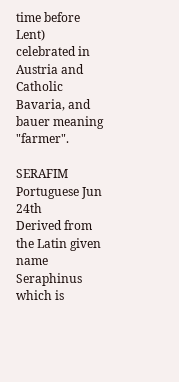time before Lent) celebrated in Austria and Catholic Bavaria, and bauer meaning "farmer".

SERAFIM     Portuguese Jun 24th
Derived from the Latin given name Seraphinus which is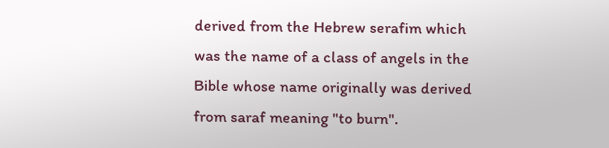derived from the Hebrew serafim which was the name of a class of angels in the Bible whose name originally was derived from saraf meaning "to burn".